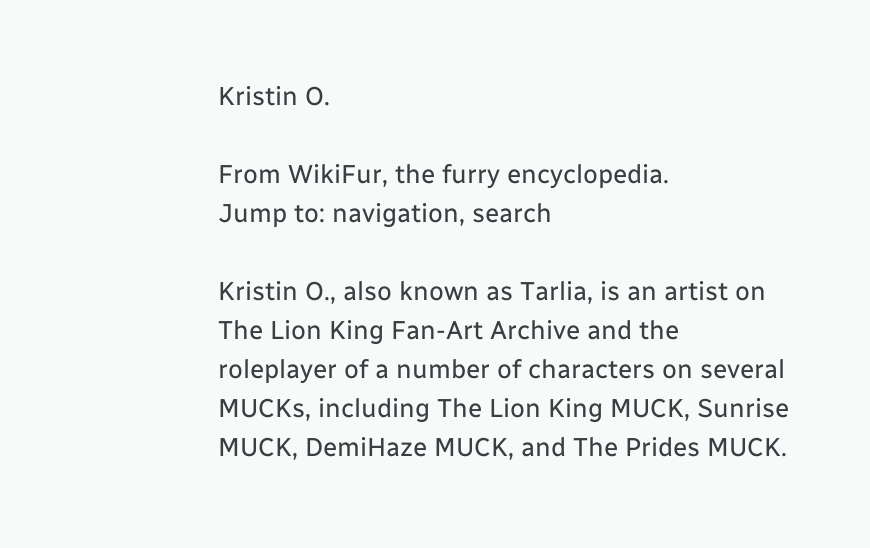Kristin O.

From WikiFur, the furry encyclopedia.
Jump to: navigation, search

Kristin O., also known as Tarlia, is an artist on The Lion King Fan-Art Archive and the roleplayer of a number of characters on several MUCKs, including The Lion King MUCK, Sunrise MUCK, DemiHaze MUCK, and The Prides MUCK.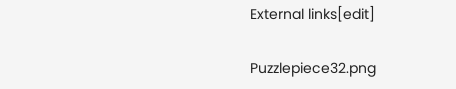External links[edit]

Puzzlepiece32.png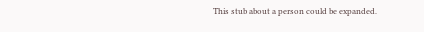This stub about a person could be expanded.